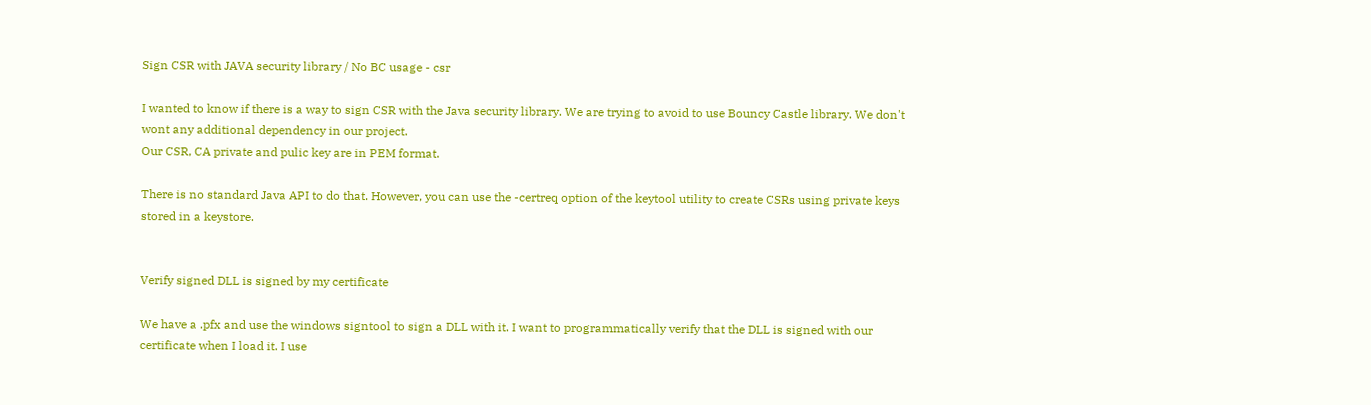Sign CSR with JAVA security library / No BC usage - csr

I wanted to know if there is a way to sign CSR with the Java security library. We are trying to avoid to use Bouncy Castle library. We don't wont any additional dependency in our project.
Our CSR, CA private and pulic key are in PEM format.

There is no standard Java API to do that. However, you can use the -certreq option of the keytool utility to create CSRs using private keys stored in a keystore.


Verify signed DLL is signed by my certificate

We have a .pfx and use the windows signtool to sign a DLL with it. I want to programmatically verify that the DLL is signed with our certificate when I load it. I use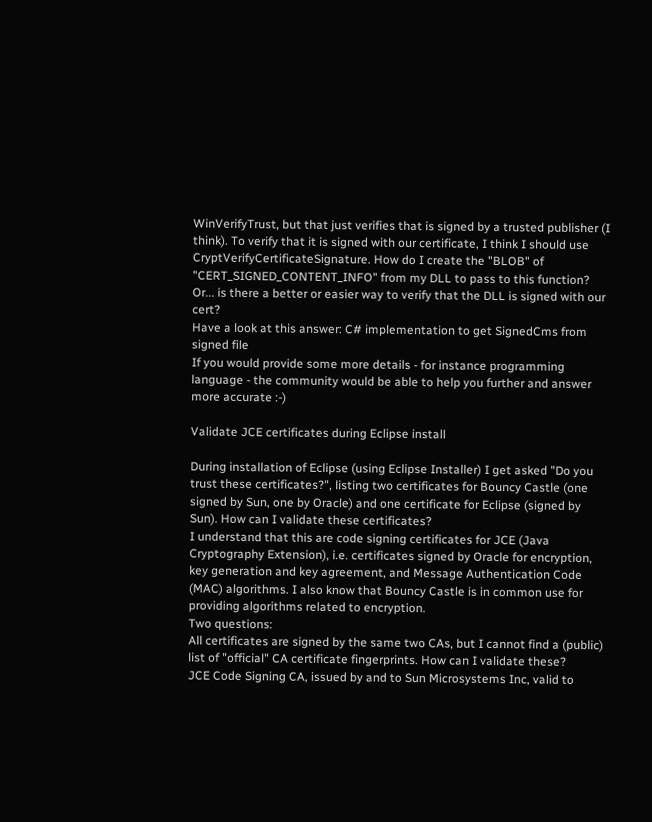WinVerifyTrust, but that just verifies that is signed by a trusted publisher (I think). To verify that it is signed with our certificate, I think I should use CryptVerifyCertificateSignature. How do I create the "BLOB" of "CERT_SIGNED_CONTENT_INFO" from my DLL to pass to this function?
Or... is there a better or easier way to verify that the DLL is signed with our cert?
Have a look at this answer: C# implementation to get SignedCms from signed file
If you would provide some more details - for instance programming language - the community would be able to help you further and answer more accurate :-)

Validate JCE certificates during Eclipse install

During installation of Eclipse (using Eclipse Installer) I get asked "Do you trust these certificates?", listing two certificates for Bouncy Castle (one signed by Sun, one by Oracle) and one certificate for Eclipse (signed by Sun). How can I validate these certificates?
I understand that this are code signing certificates for JCE (Java Cryptography Extension), i.e. certificates signed by Oracle for encryption, key generation and key agreement, and Message Authentication Code (MAC) algorithms. I also know that Bouncy Castle is in common use for providing algorithms related to encryption.
Two questions:
All certificates are signed by the same two CAs, but I cannot find a (public) list of "official" CA certificate fingerprints. How can I validate these?
JCE Code Signing CA, issued by and to Sun Microsystems Inc, valid to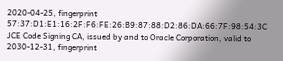2020-04-25, fingerprint 57:37:D1:E1:16:2F:F6:FE:26:B9:87:88:D2:86:DA:66:7F:98:54:3C
JCE Code Signing CA, issued by and to Oracle Corporation, valid to 2030-12-31, fingerprint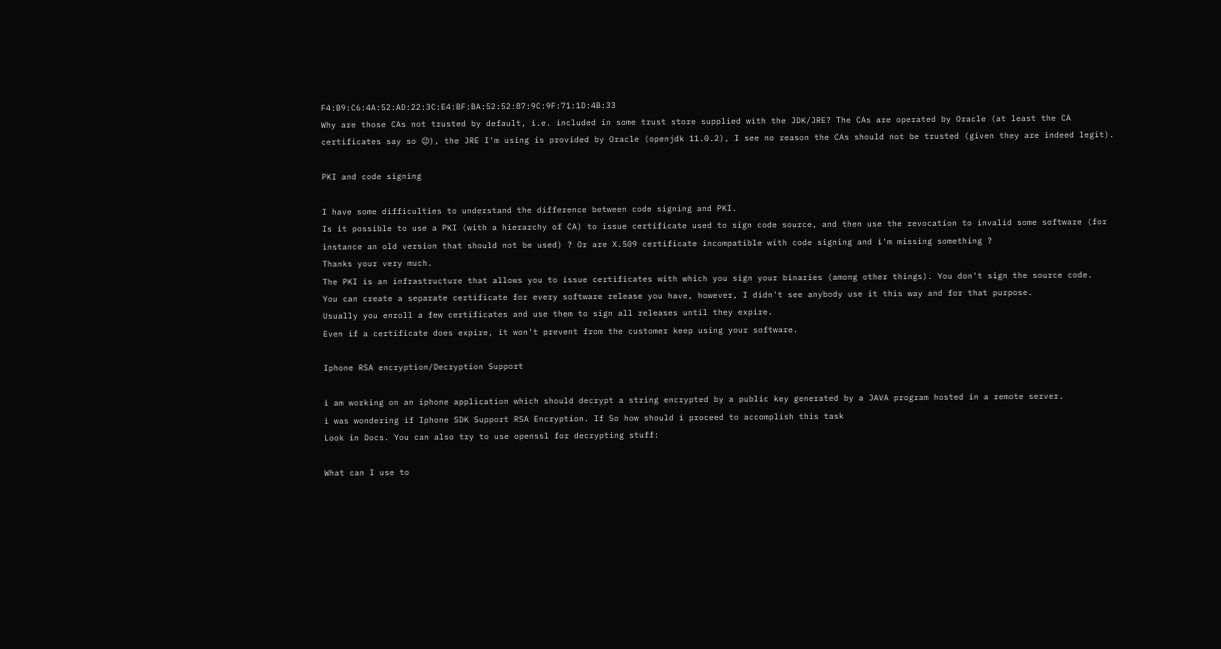F4:B9:C6:4A:52:AD:22:3C:E4:BF:BA:52:52:87:9C:9F:71:1D:4B:33
Why are those CAs not trusted by default, i.e. included in some trust store supplied with the JDK/JRE? The CAs are operated by Oracle (at least the CA certificates say so 😉), the JRE I'm using is provided by Oracle (openjdk 11.0.2), I see no reason the CAs should not be trusted (given they are indeed legit).

PKI and code signing

I have some difficulties to understand the difference between code signing and PKI.
Is it possible to use a PKI (with a hierarchy of CA) to issue certificate used to sign code source, and then use the revocation to invalid some software (for instance an old version that should not be used) ? Or are X.509 certificate incompatible with code signing and i'm missing something ?
Thanks your very much.
The PKI is an infrastructure that allows you to issue certificates with which you sign your binaries (among other things). You don't sign the source code.
You can create a separate certificate for every software release you have, however, I didn't see anybody use it this way and for that purpose.
Usually you enroll a few certificates and use them to sign all releases until they expire.
Even if a certificate does expire, it won't prevent from the customer keep using your software.

Iphone RSA encryption/Decryption Support

i am working on an iphone application which should decrypt a string encrypted by a public key generated by a JAVA program hosted in a remote server.
i was wondering if Iphone SDK Support RSA Encryption. If So how should i proceed to accomplish this task
Look in Docs. You can also try to use openssl for decrypting stuff:

What can I use to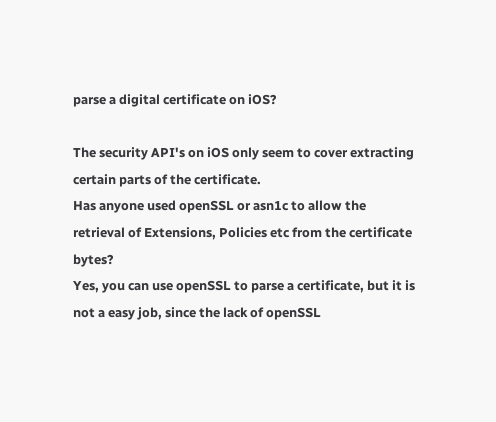parse a digital certificate on iOS?

The security API's on iOS only seem to cover extracting certain parts of the certificate.
Has anyone used openSSL or asn1c to allow the retrieval of Extensions, Policies etc from the certificate bytes?
Yes, you can use openSSL to parse a certificate, but it is not a easy job, since the lack of openSSL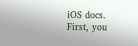iOS docs.
First, you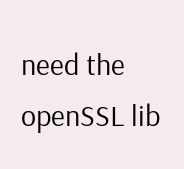need the openSSL lib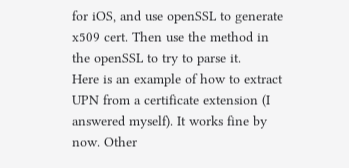for iOS, and use openSSL to generate x509 cert. Then use the method in the openSSL to try to parse it.
Here is an example of how to extract UPN from a certificate extension (I answered myself). It works fine by now. Other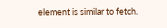element is similar to fetch.